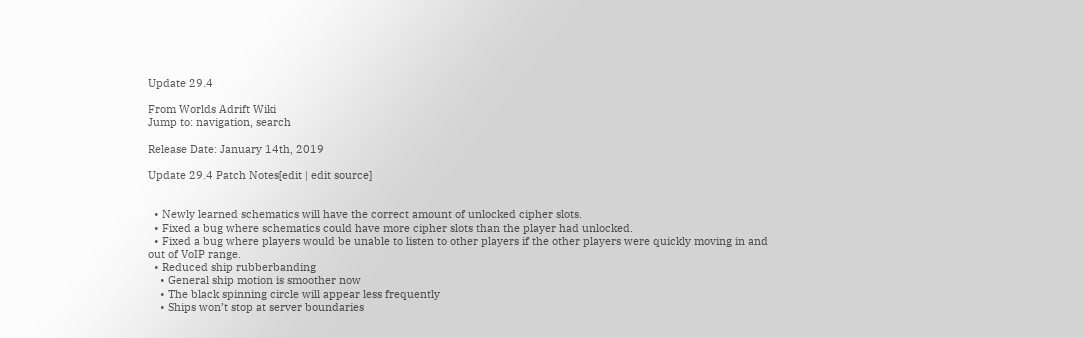Update 29.4

From Worlds Adrift Wiki
Jump to: navigation, search

Release Date: January 14th, 2019

Update 29.4 Patch Notes[edit | edit source]


  • Newly learned schematics will have the correct amount of unlocked cipher slots.
  • Fixed a bug where schematics could have more cipher slots than the player had unlocked.
  • Fixed a bug where players would be unable to listen to other players if the other players were quickly moving in and out of VoIP range.
  • Reduced ship rubberbanding
    • General ship motion is smoother now
    • The black spinning circle will appear less frequently
    • Ships won’t stop at server boundaries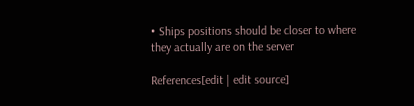• Ships positions should be closer to where they actually are on the server

References[edit | edit source]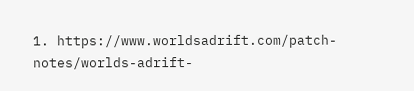1. https://www.worldsadrift.com/patch-notes/worlds-adrift-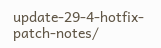update-29-4-hotfix-patch-notes/